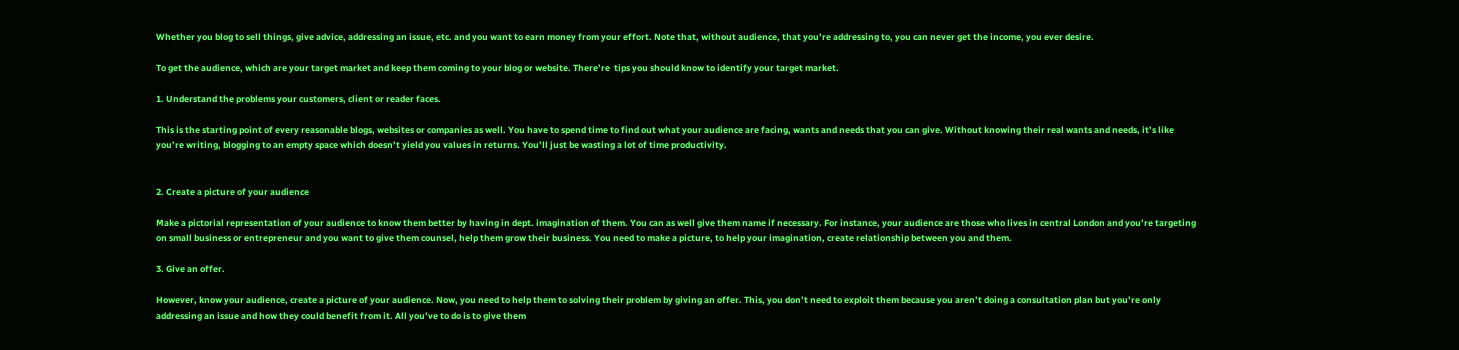Whether you blog to sell things, give advice, addressing an issue, etc. and you want to earn money from your effort. Note that, without audience, that you’re addressing to, you can never get the income, you ever desire.

To get the audience, which are your target market and keep them coming to your blog or website. There’re  tips you should know to identify your target market.

1. Understand the problems your customers, client or reader faces.

This is the starting point of every reasonable blogs, websites or companies as well. You have to spend time to find out what your audience are facing, wants and needs that you can give. Without knowing their real wants and needs, it’s like you’re writing, blogging to an empty space which doesn’t yield you values in returns. You’ll just be wasting a lot of time productivity.


2. Create a picture of your audience

Make a pictorial representation of your audience to know them better by having in dept. imagination of them. You can as well give them name if necessary. For instance, your audience are those who lives in central London and you’re targeting on small business or entrepreneur and you want to give them counsel, help them grow their business. You need to make a picture, to help your imagination, create relationship between you and them.

3. Give an offer.

However, know your audience, create a picture of your audience. Now, you need to help them to solving their problem by giving an offer. This, you don’t need to exploit them because you aren’t doing a consultation plan but you’re only addressing an issue and how they could benefit from it. All you’ve to do is to give them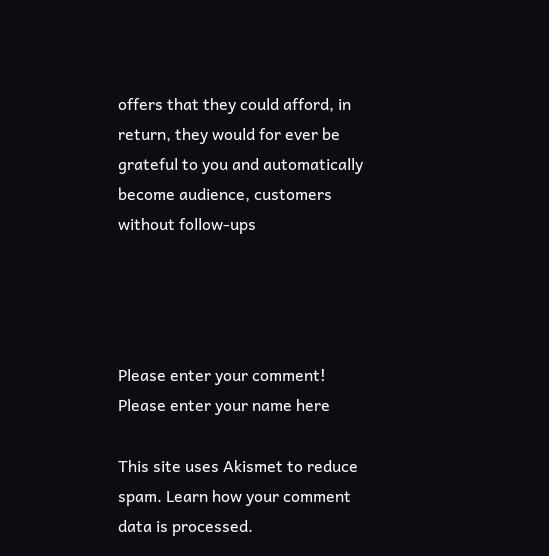offers that they could afford, in return, they would for ever be grateful to you and automatically become audience, customers without follow-ups




Please enter your comment!
Please enter your name here

This site uses Akismet to reduce spam. Learn how your comment data is processed.